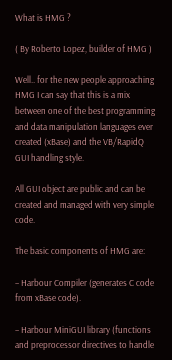What is HMG ?

( By Roberto Lopez, builder of HMG )

Well.. for the new people approaching HMG I can say that this is a mix between one of the best programming and data manipulation languages ever created (xBase) and the VB/RapidQ GUI handling style.

All GUI object are public and can be created and managed with very simple code.

The basic components of HMG are:

– Harbour Compiler (generates C code from xBase code).

– Harbour MiniGUI library (functions and preprocessor directives to handle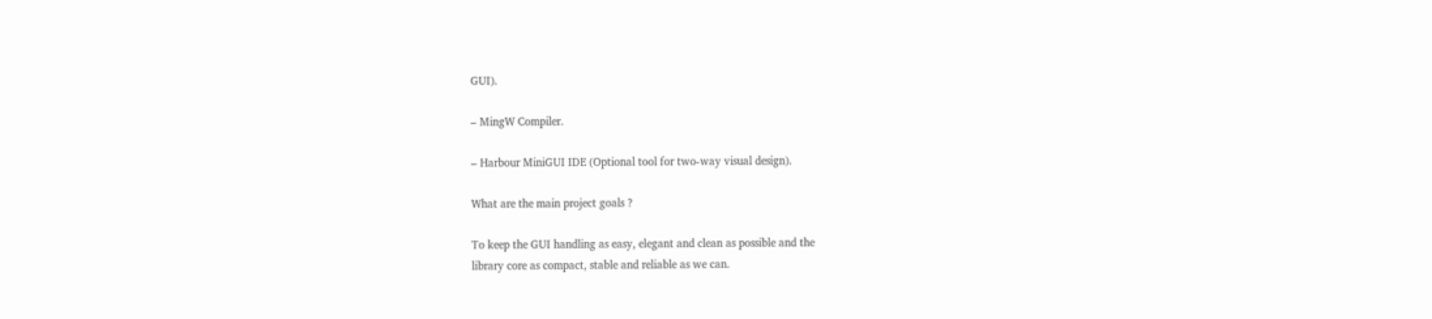GUI).

– MingW Compiler.

– Harbour MiniGUI IDE (Optional tool for two-way visual design).

What are the main project goals ?

To keep the GUI handling as easy, elegant and clean as possible and the
library core as compact, stable and reliable as we can.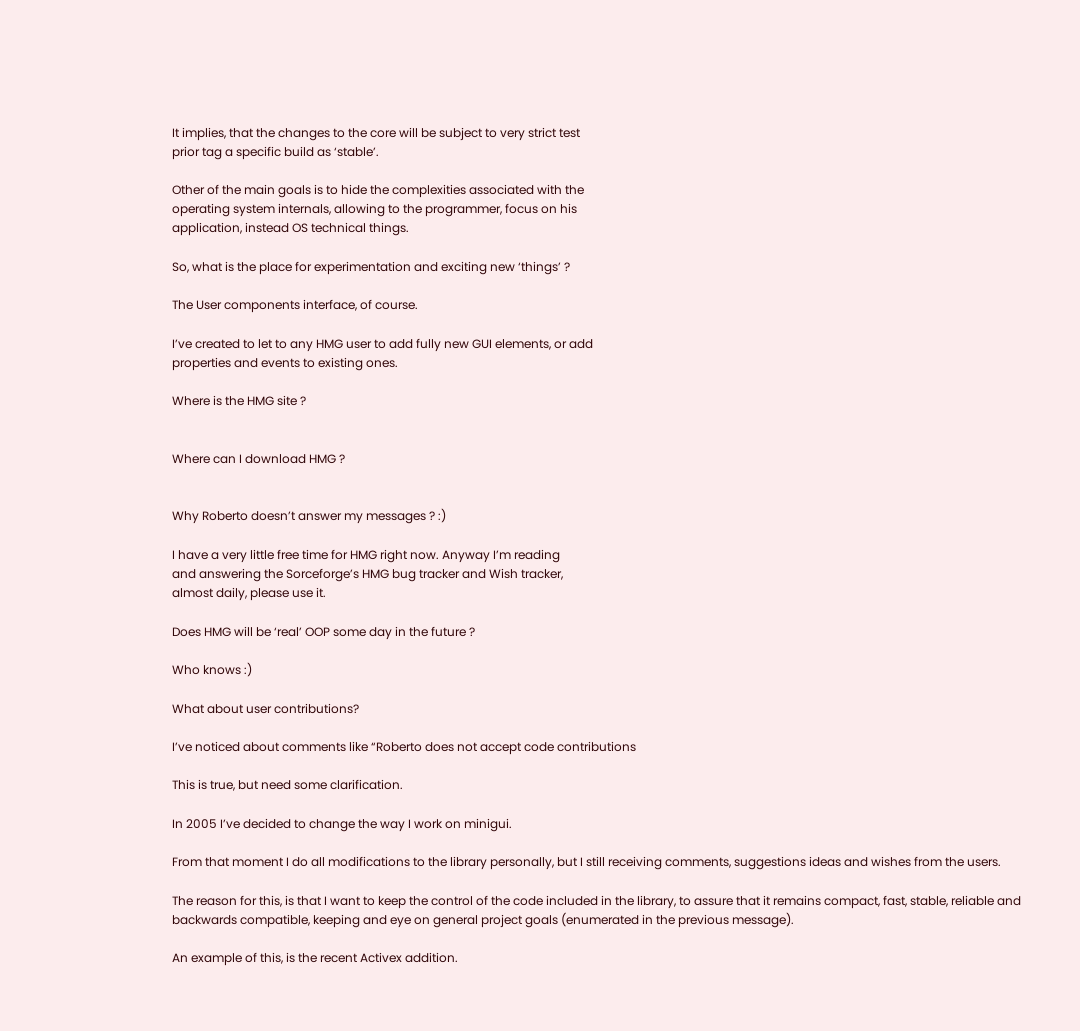It implies, that the changes to the core will be subject to very strict test
prior tag a specific build as ‘stable’.

Other of the main goals is to hide the complexities associated with the
operating system internals, allowing to the programmer, focus on his
application, instead OS technical things.

So, what is the place for experimentation and exciting new ‘things’ ?

The User components interface, of course.

I’ve created to let to any HMG user to add fully new GUI elements, or add
properties and events to existing ones.

Where is the HMG site ?


Where can I download HMG ?


Why Roberto doesn’t answer my messages ? :)

I have a very little free time for HMG right now. Anyway I’m reading
and answering the Sorceforge’s HMG bug tracker and Wish tracker,
almost daily, please use it.

Does HMG will be ‘real’ OOP some day in the future ?

Who knows :)

What about user contributions?

I’ve noticed about comments like “Roberto does not accept code contributions

This is true, but need some clarification.

In 2005 I’ve decided to change the way I work on minigui.

From that moment I do all modifications to the library personally, but I still receiving comments, suggestions ideas and wishes from the users.

The reason for this, is that I want to keep the control of the code included in the library, to assure that it remains compact, fast, stable, reliable and backwards compatible, keeping and eye on general project goals (enumerated in the previous message).

An example of this, is the recent Activex addition.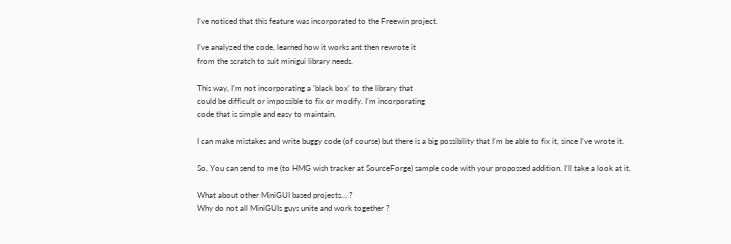I’ve noticed that this feature was incorporated to the Freewin project.

I’ve analyzed the code, learned how it works ant then rewrote it
from the scratch to suit minigui library needs.

This way, I’m not incorporating a ‘black box’ to the library that
could be difficult or impossible to fix or modify. I’m incorporating
code that is simple and easy to maintain.

I can make mistakes and write buggy code (of course) but there is a big possibility that I’m be able to fix it, since I’ve wrote it.

So, You can send to me (to HMG wish tracker at SourceForge) sample code with your propossed addition. I’ll take a look at it.

What about other MiniGUI based projects… ?
Why do not all MiniGUIs guys unite and work together ?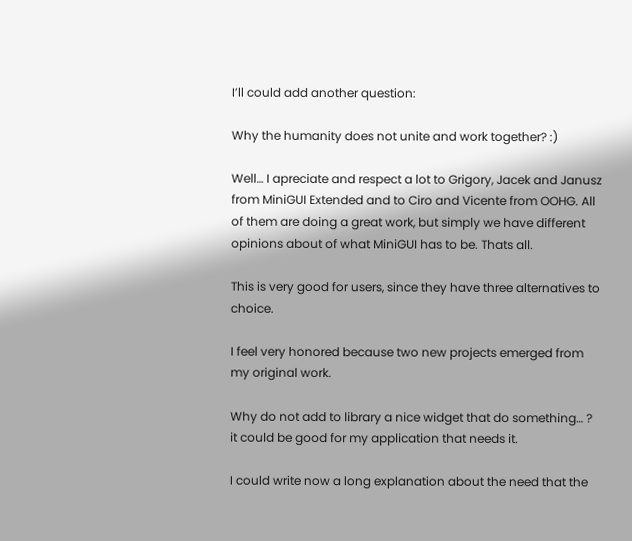I’ll could add another question:

Why the humanity does not unite and work together? :)

Well… I apreciate and respect a lot to Grigory, Jacek and Janusz from MiniGUI Extended and to Ciro and Vicente from OOHG. All of them are doing a great work, but simply we have different opinions about of what MiniGUI has to be. Thats all.

This is very good for users, since they have three alternatives to choice.

I feel very honored because two new projects emerged from my original work.

Why do not add to library a nice widget that do something… ? it could be good for my application that needs it.

I could write now a long explanation about the need that the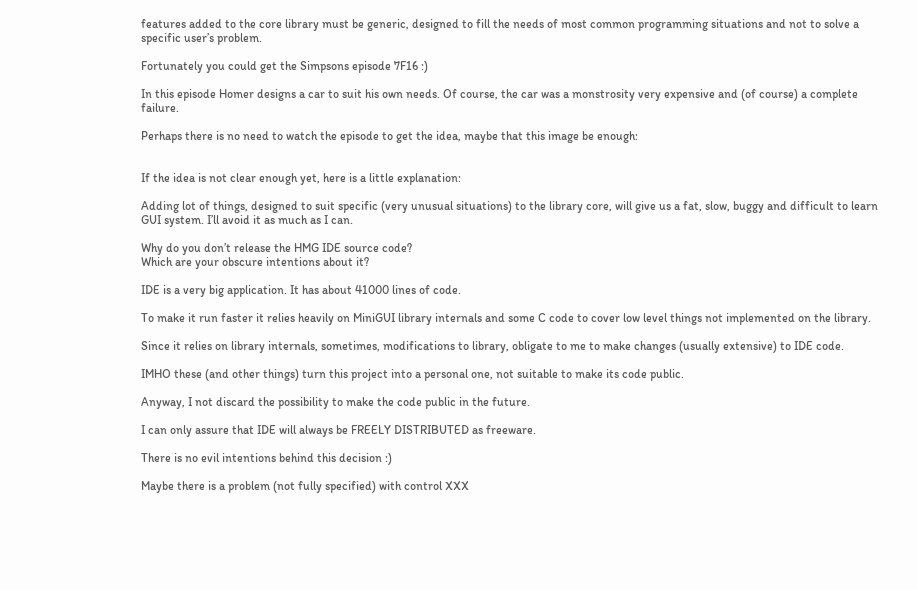features added to the core library must be generic, designed to fill the needs of most common programming situations and not to solve a specific user’s problem.

Fortunately you could get the Simpsons episode 7F16 :)

In this episode Homer designs a car to suit his own needs. Of course, the car was a monstrosity very expensive and (of course) a complete failure.

Perhaps there is no need to watch the episode to get the idea, maybe that this image be enough:


If the idea is not clear enough yet, here is a little explanation:

Adding lot of things, designed to suit specific (very unusual situations) to the library core, will give us a fat, slow, buggy and difficult to learn GUI system. I’ll avoid it as much as I can.

Why do you don’t release the HMG IDE source code?
Which are your obscure intentions about it?

IDE is a very big application. It has about 41000 lines of code.

To make it run faster it relies heavily on MiniGUI library internals and some C code to cover low level things not implemented on the library.

Since it relies on library internals, sometimes, modifications to library, obligate to me to make changes (usually extensive) to IDE code.

IMHO these (and other things) turn this project into a personal one, not suitable to make its code public.

Anyway, I not discard the possibility to make the code public in the future.

I can only assure that IDE will always be FREELY DISTRIBUTED as freeware.

There is no evil intentions behind this decision :)

Maybe there is a problem (not fully specified) with control XXX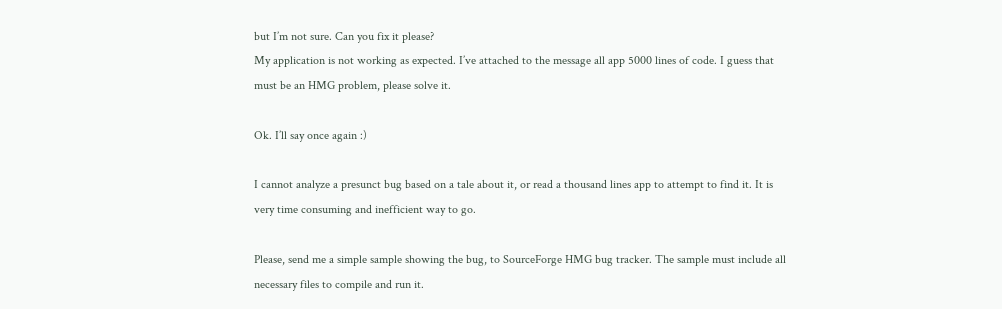but I’m not sure. Can you fix it please?
My application is not working as expected. I’ve attached to the message all app 5000 lines of code. I guess that must be an HMG problem, please solve it.

Ok. I’ll say once again :)

I cannot analyze a presunct bug based on a tale about it, or read a thousand lines app to attempt to find it. It is very time consuming and inefficient way to go.

Please, send me a simple sample showing the bug, to SourceForge HMG bug tracker. The sample must include all necessary files to compile and run it.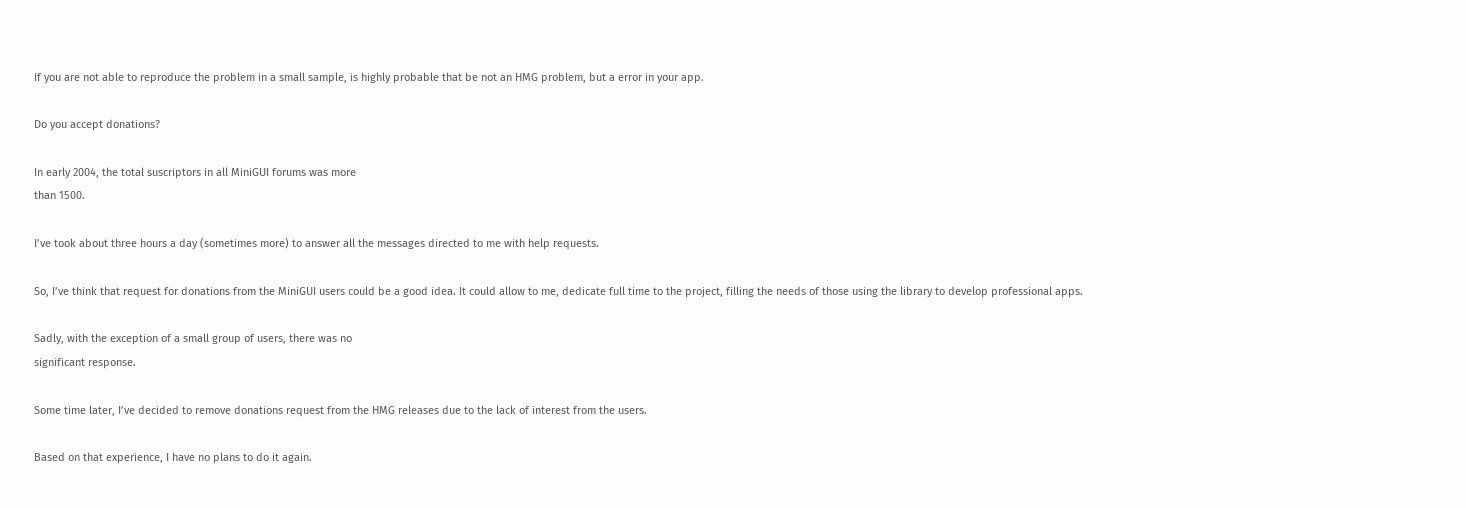If you are not able to reproduce the problem in a small sample, is highly probable that be not an HMG problem, but a error in your app.

Do you accept donations?

In early 2004, the total suscriptors in all MiniGUI forums was more
than 1500.

I’ve took about three hours a day (sometimes more) to answer all the messages directed to me with help requests.

So, I’ve think that request for donations from the MiniGUI users could be a good idea. It could allow to me, dedicate full time to the project, filling the needs of those using the library to develop professional apps.

Sadly, with the exception of a small group of users, there was no
significant response.

Some time later, I’ve decided to remove donations request from the HMG releases due to the lack of interest from the users.

Based on that experience, I have no plans to do it again.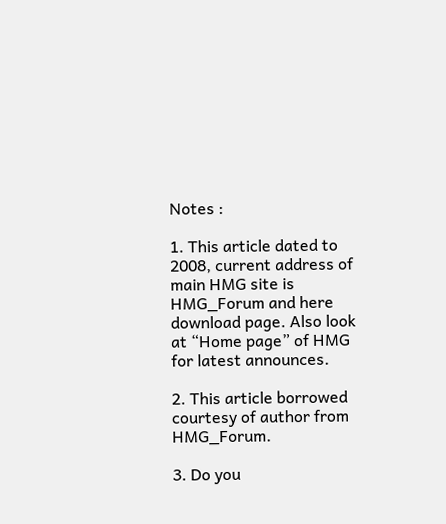Notes :

1. This article dated to 2008, current address of main HMG site is HMG_Forum and here download page. Also look at “Home page” of HMG for latest announces.

2. This article borrowed courtesy of author from HMG_Forum.

3. Do you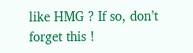like HMG ? If so, don’t forget this !